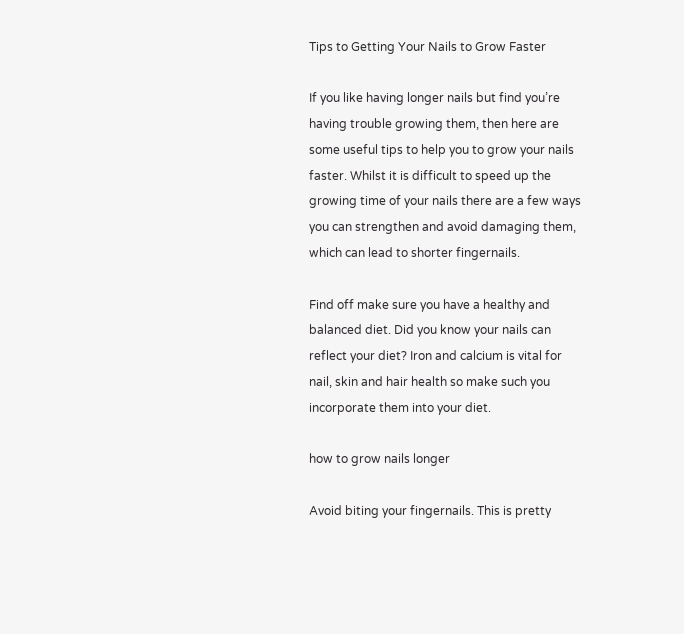Tips to Getting Your Nails to Grow Faster

If you like having longer nails but find you’re having trouble growing them, then here are some useful tips to help you to grow your nails faster. Whilst it is difficult to speed up the growing time of your nails there are a few ways you can strengthen and avoid damaging them, which can lead to shorter fingernails.

Find off make sure you have a healthy and balanced diet. Did you know your nails can reflect your diet? Iron and calcium is vital for nail, skin and hair health so make such you incorporate them into your diet.

how to grow nails longer

Avoid biting your fingernails. This is pretty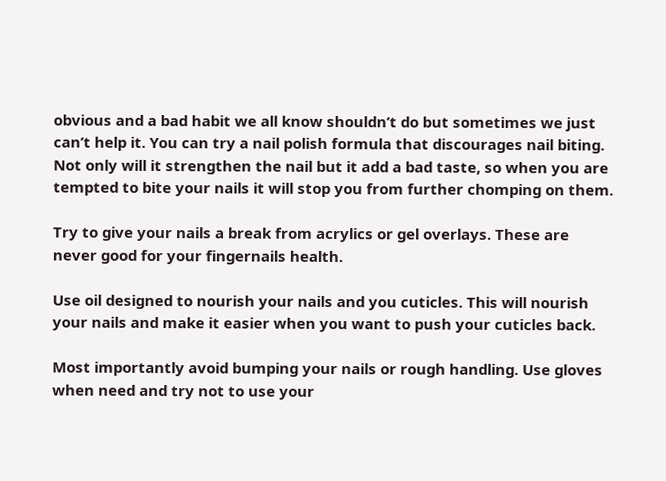obvious and a bad habit we all know shouldn’t do but sometimes we just can’t help it. You can try a nail polish formula that discourages nail biting. Not only will it strengthen the nail but it add a bad taste, so when you are tempted to bite your nails it will stop you from further chomping on them.

Try to give your nails a break from acrylics or gel overlays. These are never good for your fingernails health.

Use oil designed to nourish your nails and you cuticles. This will nourish your nails and make it easier when you want to push your cuticles back.

Most importantly avoid bumping your nails or rough handling. Use gloves when need and try not to use your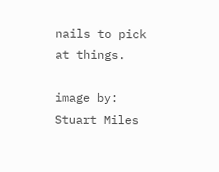nails to pick at things.

image by: Stuart Miles